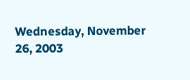Wednesday, November 26, 2003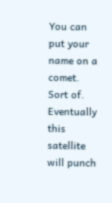You can put your name on a comet. Sort of. Eventually this satellite will punch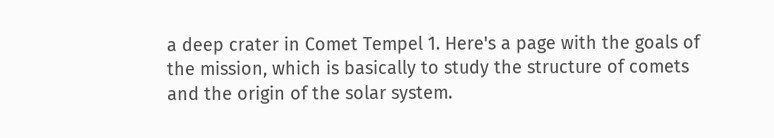a deep crater in Comet Tempel 1. Here's a page with the goals of the mission, which is basically to study the structure of comets and the origin of the solar system.